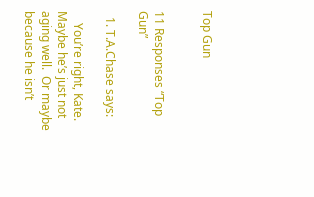Top Gun


11 Responses “Top Gun”

  1. T.A.Chase says:

    You’re right, Kate. Maybe he’s just not aging well.  Or maybe because he isn’t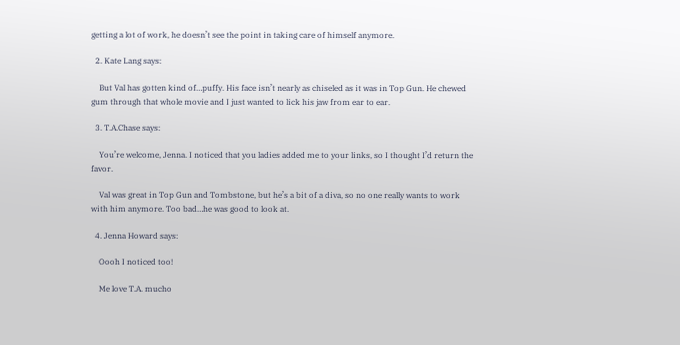getting a lot of work, he doesn’t see the point in taking care of himself anymore.

  2. Kate Lang says:

    But Val has gotten kind of…puffy. His face isn’t nearly as chiseled as it was in Top Gun. He chewed gum through that whole movie and I just wanted to lick his jaw from ear to ear.

  3. T.A.Chase says:

    You’re welcome, Jenna. I noticed that you ladies added me to your links, so I thought I’d return the favor.

    Val was great in Top Gun and Tombstone, but he’s a bit of a diva, so no one really wants to work with him anymore. Too bad…he was good to look at.

  4. Jenna Howard says:

    Oooh I noticed too!

    Me love T.A. mucho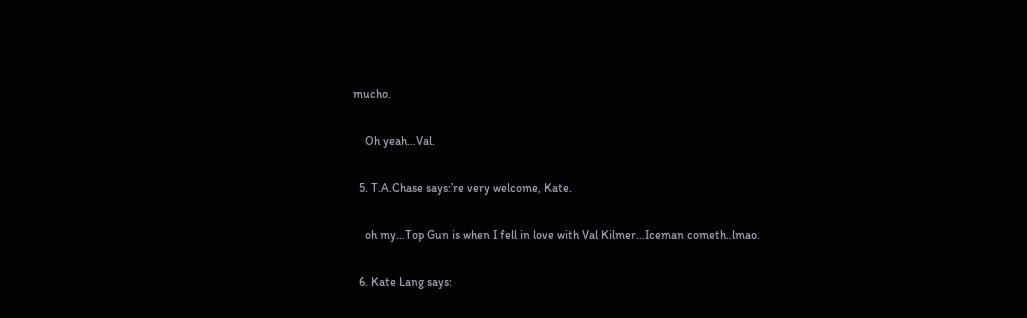mucho.

    Oh yeah…Val.

  5. T.A.Chase says:’re very welcome, Kate.

    oh my…Top Gun is when I fell in love with Val Kilmer…Iceman cometh..lmao.

  6. Kate Lang says: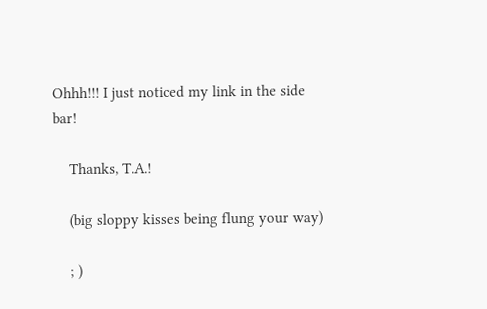Ohhh!!! I just noticed my link in the side bar!

    Thanks, T.A.!

    (big sloppy kisses being flung your way)

    ; )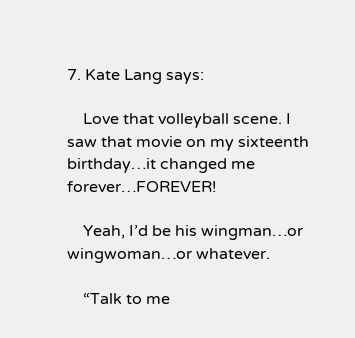7. Kate Lang says:

    Love that volleyball scene. I saw that movie on my sixteenth birthday…it changed me forever…FOREVER!

    Yeah, I’d be his wingman…or wingwoman…or whatever.

    “Talk to me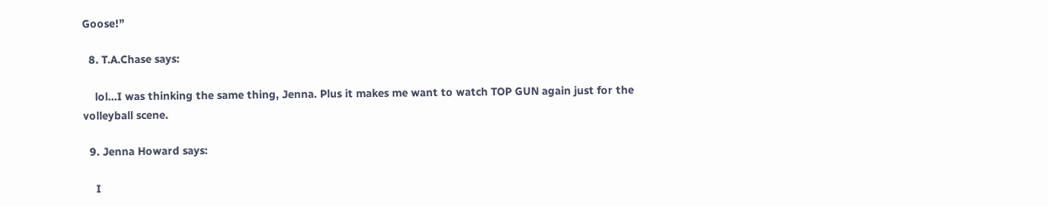Goose!”

  8. T.A.Chase says:

    lol…I was thinking the same thing, Jenna. Plus it makes me want to watch TOP GUN again just for the volleyball scene.

  9. Jenna Howard says:

    I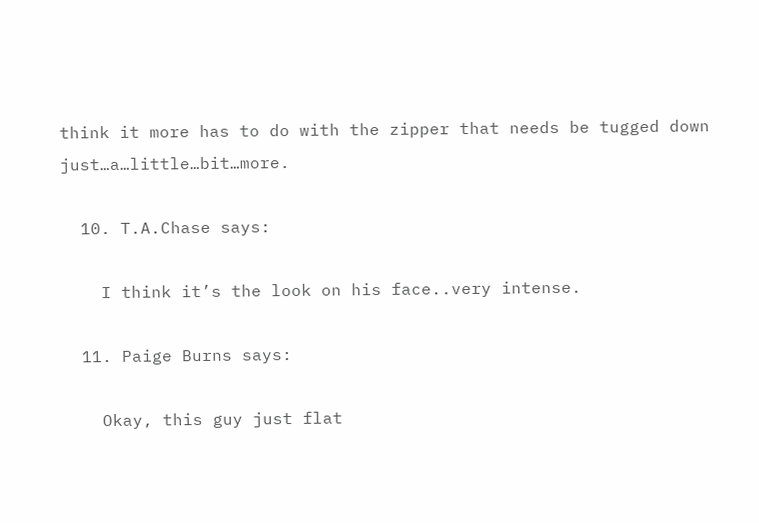think it more has to do with the zipper that needs be tugged down just…a…little…bit…more.

  10. T.A.Chase says:

    I think it’s the look on his face..very intense.

  11. Paige Burns says:

    Okay, this guy just flat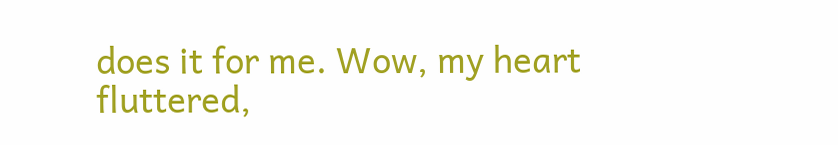does it for me. Wow, my heart fluttered,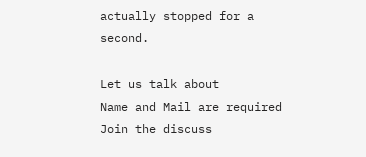actually stopped for a second.

Let us talk about
Name and Mail are required
Join the discuss